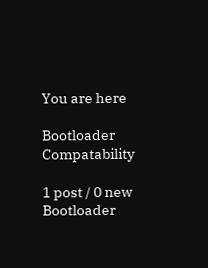You are here

Bootloader Compatability

1 post / 0 new
Bootloader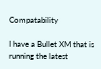Compatability

I have a Bullet XM that is running the latest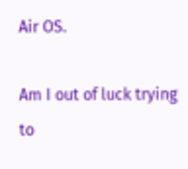Air OS.

Am I out of luck trying to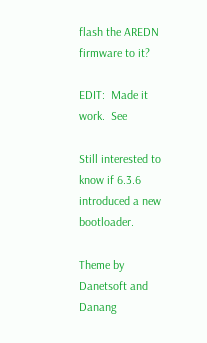flash the AREDN firmware to it?

EDIT:  Made it work.  See

Still interested to know if 6.3.6 introduced a new bootloader.

Theme by Danetsoft and Danang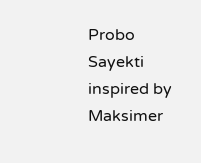Probo Sayekti inspired by Maksimer